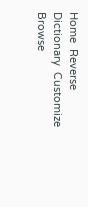Home  Reverse Dictionary  Customize  Browse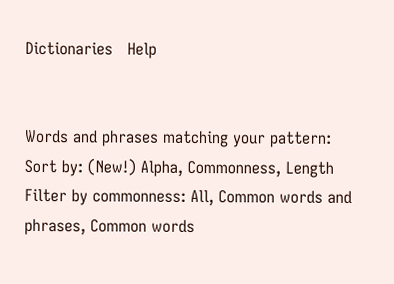Dictionaries   Help


Words and phrases matching your pattern:
Sort by: (New!) Alpha, Commonness, Length
Filter by commonness: All, Common words and phrases, Common words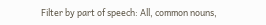Filter by part of speech: All, common nouns,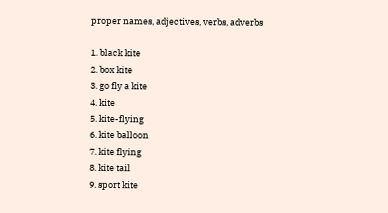proper names, adjectives, verbs, adverbs

1. black kite
2. box kite
3. go fly a kite
4. kite
5. kite-flying
6. kite balloon
7. kite flying
8. kite tail
9. sport kite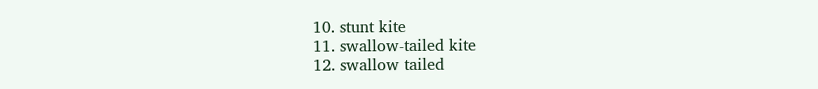10. stunt kite
11. swallow-tailed kite
12. swallow tailed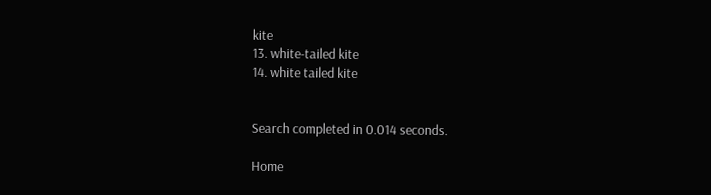kite
13. white-tailed kite
14. white tailed kite


Search completed in 0.014 seconds.

Home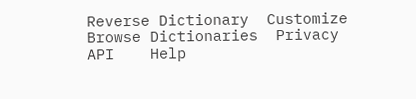Reverse Dictionary  Customize  Browse Dictionaries  Privacy API    Help